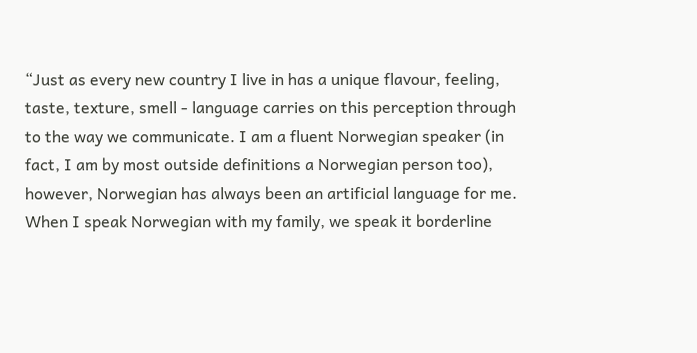“Just as every new country I live in has a unique flavour, feeling, taste, texture, smell - language carries on this perception through to the way we communicate. I am a fluent Norwegian speaker (in fact, I am by most outside definitions a Norwegian person too), however, Norwegian has always been an artificial language for me. When I speak Norwegian with my family, we speak it borderline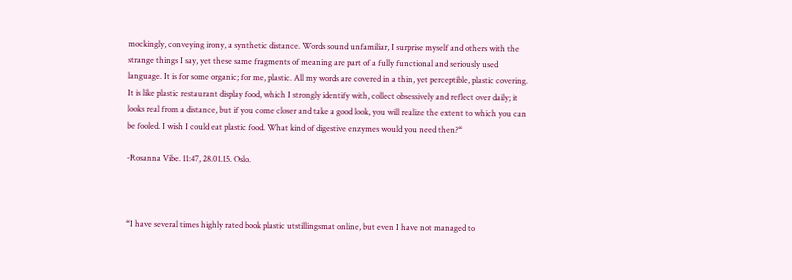mockingly, conveying irony, a synthetic distance. Words sound unfamiliar, I surprise myself and others with the strange things I say, yet these same fragments of meaning are part of a fully functional and seriously used language. It is for some organic; for me, plastic. All my words are covered in a thin, yet perceptible, plastic covering. It is like plastic restaurant display food, which I strongly identify with, collect obsessively and reflect over daily; it looks real from a distance, but if you come closer and take a good look, you will realize the extent to which you can be fooled. I wish I could eat plastic food. What kind of digestive enzymes would you need then?“

-Rosanna Vibe. 11:47, 28.01.15. Oslo.



“I have several times highly rated book plastic utstillingsmat online, but even I have not managed to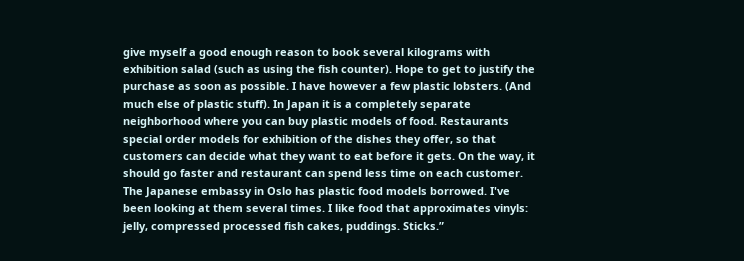give myself a good enough reason to book several kilograms with exhibition salad (such as using the fish counter). Hope to get to justify the purchase as soon as possible. I have however a few plastic lobsters. (And much else of plastic stuff). In Japan it is a completely separate neighborhood where you can buy plastic models of food. Restaurants special order models for exhibition of the dishes they offer, so that customers can decide what they want to eat before it gets. On the way, it should go faster and restaurant can spend less time on each customer. The Japanese embassy in Oslo has plastic food models borrowed. I've been looking at them several times. I like food that approximates vinyls: jelly, compressed processed fish cakes, puddings. Sticks.”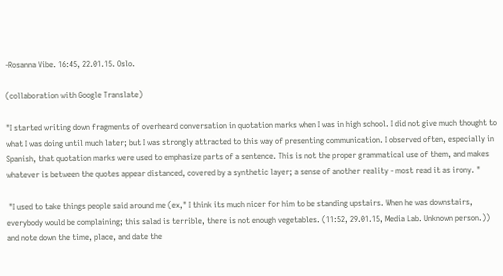-Rosanna Vibe. 16:45, 22.01.15. Oslo.

(collaboration with Google Translate)

"I started writing down fragments of overheard conversation in quotation marks when I was in high school. I did not give much thought to what I was doing until much later; but I was strongly attracted to this way of presenting communication. I observed often, especially in Spanish, that quotation marks were used to emphasize parts of a sentence. This is not the proper grammatical use of them, and makes whatever is between the quotes appear distanced, covered by a synthetic layer; a sense of another reality - most read it as irony. "

 "I used to take things people said around me (ex," I think its much nicer for him to be standing upstairs. When he was downstairs, everybody would be complaining; this salad is terrible, there is not enough vegetables. (11:52, 29.01.15, Media Lab. Unknown person.)) and note down the time, place, and date the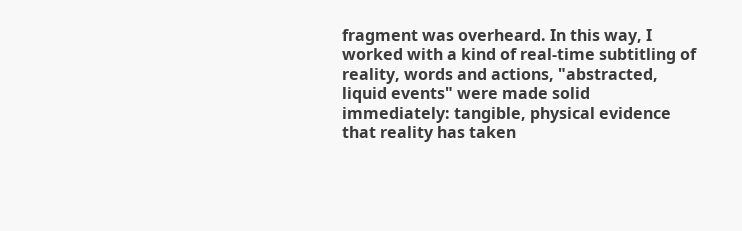fragment was overheard. In this way, I worked with a kind of real-time subtitling of reality, words and actions, "abstracted, liquid events" were made solid immediately: tangible, physical evidence that reality has taken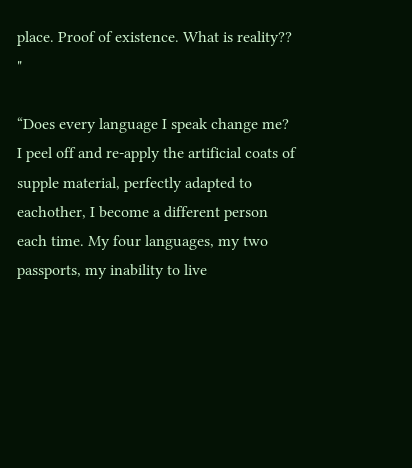place. Proof of existence. What is reality?? "

“Does every language I speak change me? I peel off and re-apply the artificial coats of supple material, perfectly adapted to eachother, I become a different person each time. My four languages, my two passports, my inability to live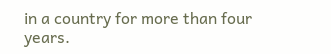in a country for more than four years.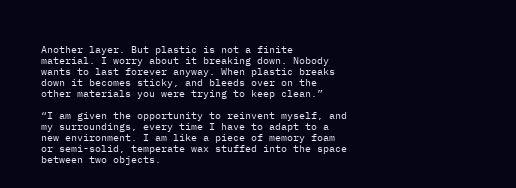Another layer. But plastic is not a finite material. I worry about it breaking down. Nobody wants to last forever anyway. When plastic breaks down it becomes sticky, and bleeds over on the other materials you were trying to keep clean.”

“I am given the opportunity to reinvent myself, and my surroundings, every time I have to adapt to a new environment. I am like a piece of memory foam or semi-solid, temperate wax stuffed into the space between two objects.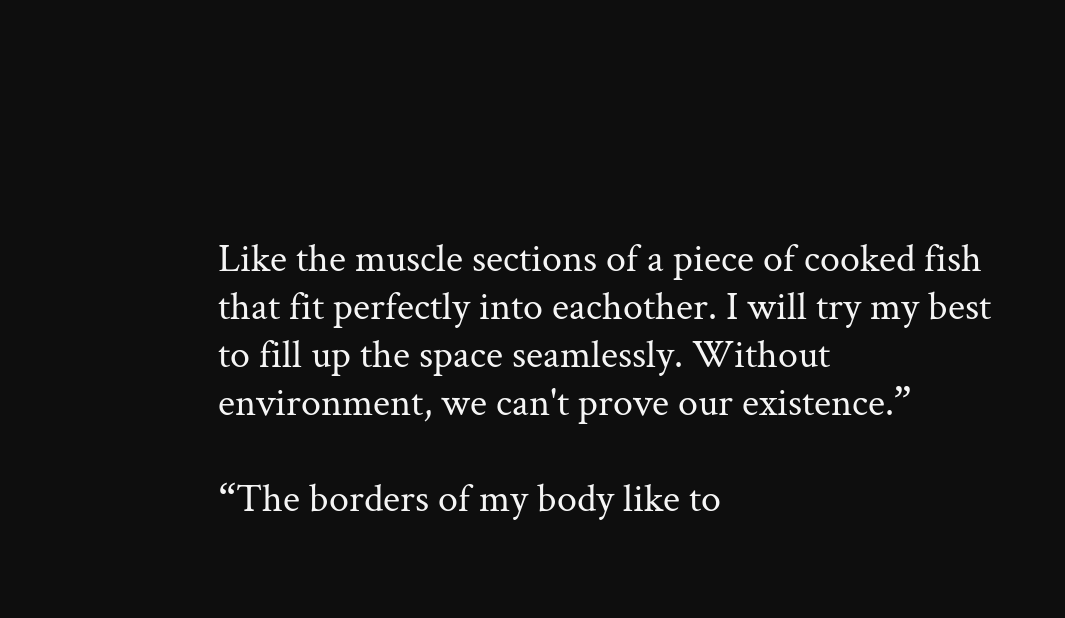Like the muscle sections of a piece of cooked fish that fit perfectly into eachother. I will try my best to fill up the space seamlessly. Without environment, we can't prove our existence.”

“The borders of my body like to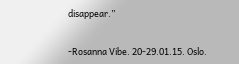disappear.”


-Rosanna Vibe. 20-29.01.15. Oslo.